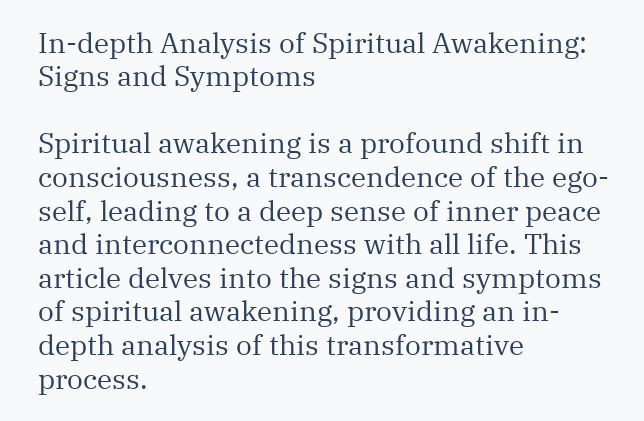In-depth Analysis of Spiritual Awakening: Signs and Symptoms

Spiritual awakening is a profound shift in consciousness, a transcendence of the ego-self, leading to a deep sense of inner peace and interconnectedness with all life. This article delves into the signs and symptoms of spiritual awakening, providing an in-depth analysis of this transformative process.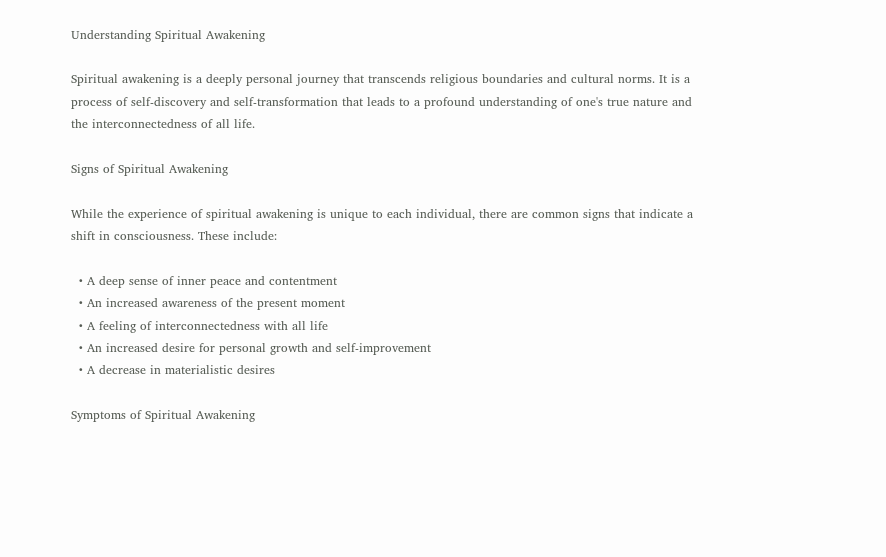Understanding Spiritual Awakening

Spiritual awakening is a deeply personal journey that transcends religious boundaries and cultural norms. It is a process of self-discovery and self-transformation that leads to a profound understanding of one's true nature and the interconnectedness of all life.

Signs of Spiritual Awakening

While the experience of spiritual awakening is unique to each individual, there are common signs that indicate a shift in consciousness. These include:

  • A deep sense of inner peace and contentment
  • An increased awareness of the present moment
  • A feeling of interconnectedness with all life
  • An increased desire for personal growth and self-improvement
  • A decrease in materialistic desires

Symptoms of Spiritual Awakening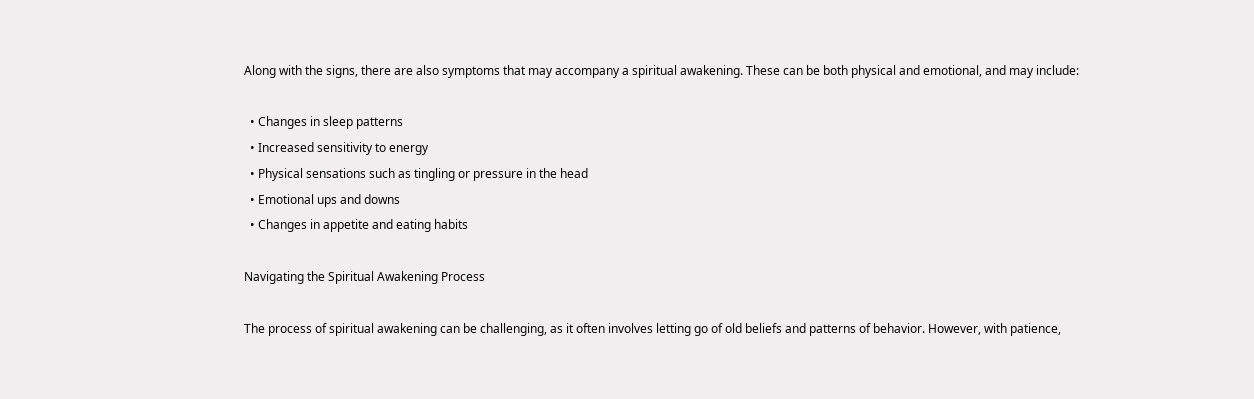Along with the signs, there are also symptoms that may accompany a spiritual awakening. These can be both physical and emotional, and may include:

  • Changes in sleep patterns
  • Increased sensitivity to energy
  • Physical sensations such as tingling or pressure in the head
  • Emotional ups and downs
  • Changes in appetite and eating habits

Navigating the Spiritual Awakening Process

The process of spiritual awakening can be challenging, as it often involves letting go of old beliefs and patterns of behavior. However, with patience,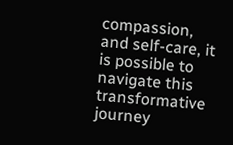compassion, and self-care, it is possible to navigate this transformative journey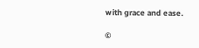with grace and ease.

©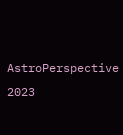AstroPerspective 2023